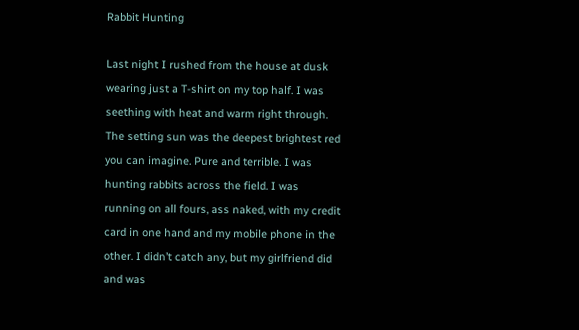Rabbit Hunting

Last night I rushed from the house at dusk wearing just a T-shirt on my top half. I was seething with heat and warm right through. The setting sun was the deepest brightest red you can imagine. Pure and terrible. I was hunting rabbits across the field. I was running on all fours, ass naked, with my credit card in one hand and my mobile phone in the other. I didn’t catch any, but my girlfriend did and was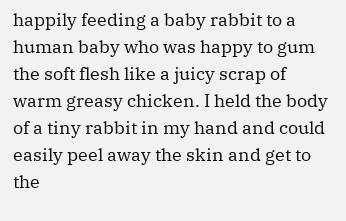happily feeding a baby rabbit to a human baby who was happy to gum the soft flesh like a juicy scrap of warm greasy chicken. I held the body of a tiny rabbit in my hand and could easily peel away the skin and get to the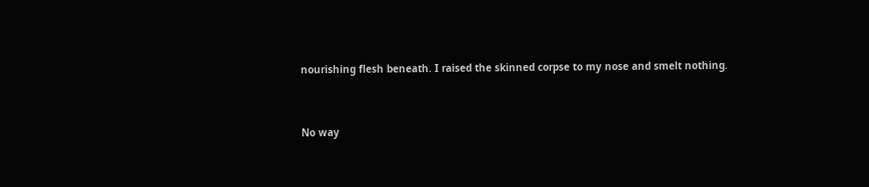nourishing flesh beneath. I raised the skinned corpse to my nose and smelt nothing.


No way